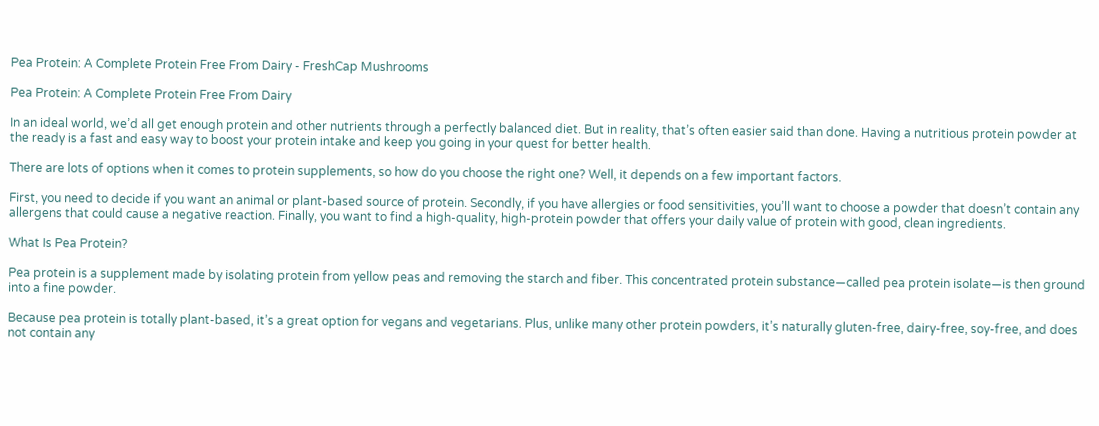Pea Protein: A Complete Protein Free From Dairy - FreshCap Mushrooms

Pea Protein: A Complete Protein Free From Dairy

In an ideal world, we’d all get enough protein and other nutrients through a perfectly balanced diet. But in reality, that’s often easier said than done. Having a nutritious protein powder at the ready is a fast and easy way to boost your protein intake and keep you going in your quest for better health.

There are lots of options when it comes to protein supplements, so how do you choose the right one? Well, it depends on a few important factors.

First, you need to decide if you want an animal or plant-based source of protein. Secondly, if you have allergies or food sensitivities, you’ll want to choose a powder that doesn’t contain any allergens that could cause a negative reaction. Finally, you want to find a high-quality, high-protein powder that offers your daily value of protein with good, clean ingredients.

What Is Pea Protein?

Pea protein is a supplement made by isolating protein from yellow peas and removing the starch and fiber. This concentrated protein substance—called pea protein isolate—is then ground into a fine powder.

Because pea protein is totally plant-based, it’s a great option for vegans and vegetarians. Plus, unlike many other protein powders, it’s naturally gluten-free, dairy-free, soy-free, and does not contain any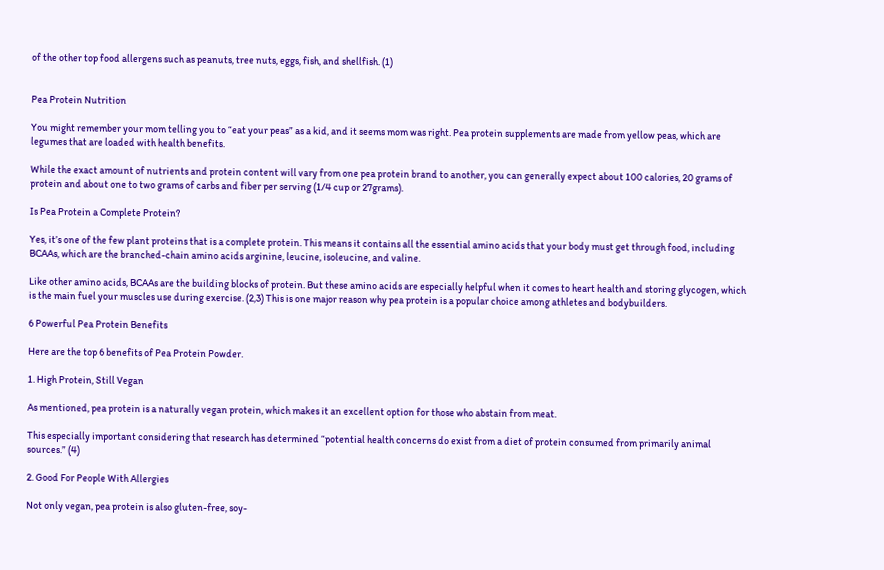of the other top food allergens such as peanuts, tree nuts, eggs, fish, and shellfish. (1)


Pea Protein Nutrition

You might remember your mom telling you to “eat your peas” as a kid, and it seems mom was right. Pea protein supplements are made from yellow peas, which are legumes that are loaded with health benefits.

While the exact amount of nutrients and protein content will vary from one pea protein brand to another, you can generally expect about 100 calories, 20 grams of protein and about one to two grams of carbs and fiber per serving (1/4 cup or 27grams).

Is Pea Protein a Complete Protein?

Yes, it’s one of the few plant proteins that is a complete protein. This means it contains all the essential amino acids that your body must get through food, including BCAAs, which are the branched-chain amino acids arginine, leucine, isoleucine, and valine.

Like other amino acids, BCAAs are the building blocks of protein. But these amino acids are especially helpful when it comes to heart health and storing glycogen, which is the main fuel your muscles use during exercise. (2,3) This is one major reason why pea protein is a popular choice among athletes and bodybuilders.

6 Powerful Pea Protein Benefits

Here are the top 6 benefits of Pea Protein Powder.

1. High Protein, Still Vegan

As mentioned, pea protein is a naturally vegan protein, which makes it an excellent option for those who abstain from meat.

This especially important considering that research has determined “potential health concerns do exist from a diet of protein consumed from primarily animal sources.” (4)

2. Good For People With Allergies

Not only vegan, pea protein is also gluten-free, soy-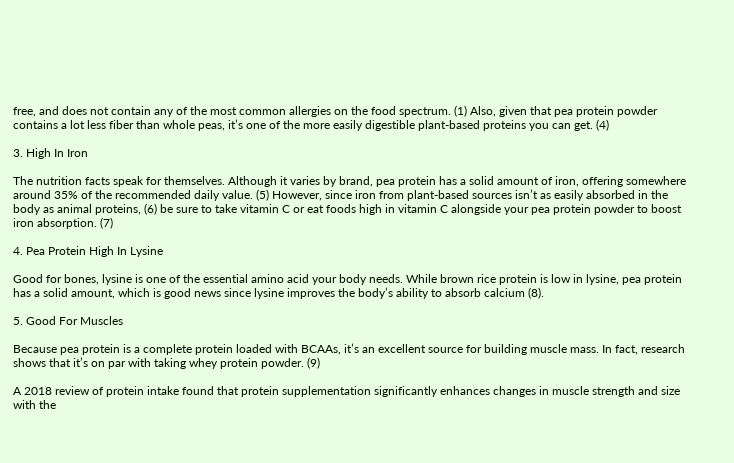free, and does not contain any of the most common allergies on the food spectrum. (1) Also, given that pea protein powder contains a lot less fiber than whole peas, it’s one of the more easily digestible plant-based proteins you can get. (4)

3. High In Iron

The nutrition facts speak for themselves. Although it varies by brand, pea protein has a solid amount of iron, offering somewhere around 35% of the recommended daily value. (5) However, since iron from plant-based sources isn’t as easily absorbed in the body as animal proteins, (6) be sure to take vitamin C or eat foods high in vitamin C alongside your pea protein powder to boost iron absorption. (7)

4. Pea Protein High In Lysine

Good for bones, lysine is one of the essential amino acid your body needs. While brown rice protein is low in lysine, pea protein has a solid amount, which is good news since lysine improves the body’s ability to absorb calcium (8).

5. Good For Muscles

Because pea protein is a complete protein loaded with BCAAs, it’s an excellent source for building muscle mass. In fact, research shows that it’s on par with taking whey protein powder. (9)

A 2018 review of protein intake found that protein supplementation significantly enhances changes in muscle strength and size with the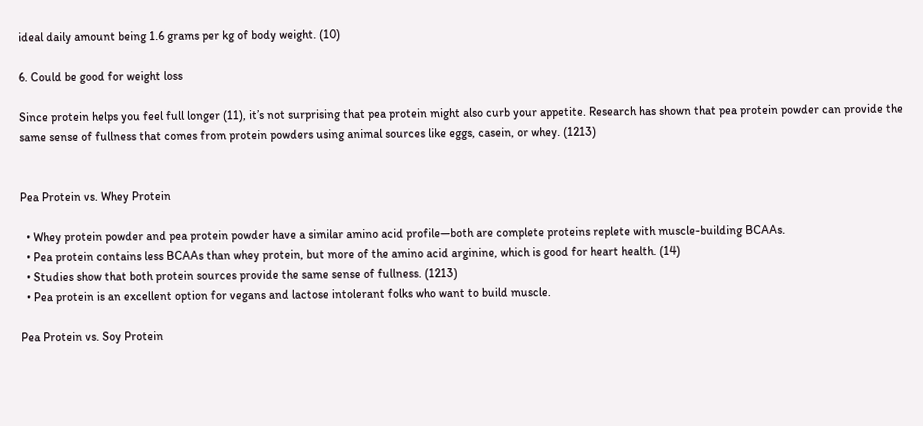ideal daily amount being 1.6 grams per kg of body weight. (10)

6. Could be good for weight loss

Since protein helps you feel full longer (11), it’s not surprising that pea protein might also curb your appetite. Research has shown that pea protein powder can provide the same sense of fullness that comes from protein powders using animal sources like eggs, casein, or whey. (1213)


Pea Protein vs. Whey Protein

  • Whey protein powder and pea protein powder have a similar amino acid profile—both are complete proteins replete with muscle-building BCAAs.
  • Pea protein contains less BCAAs than whey protein, but more of the amino acid arginine, which is good for heart health. (14)
  • Studies show that both protein sources provide the same sense of fullness. (1213)
  • Pea protein is an excellent option for vegans and lactose intolerant folks who want to build muscle.

Pea Protein vs. Soy Protein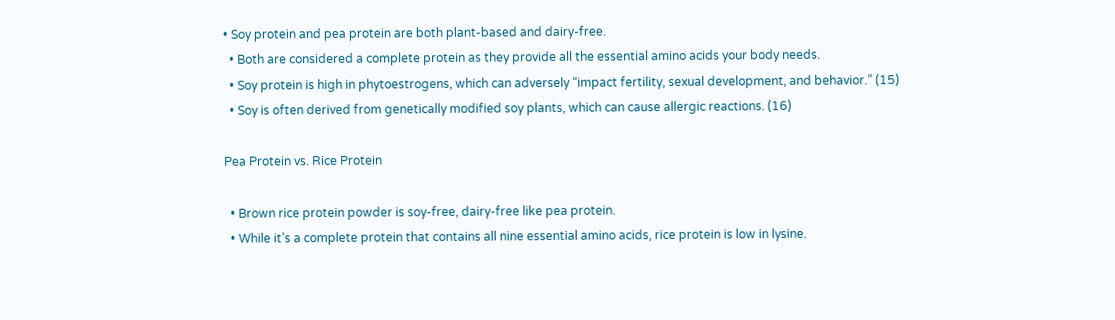• Soy protein and pea protein are both plant-based and dairy-free.
  • Both are considered a complete protein as they provide all the essential amino acids your body needs.
  • Soy protein is high in phytoestrogens, which can adversely “impact fertility, sexual development, and behavior.” (15)
  • Soy is often derived from genetically modified soy plants, which can cause allergic reactions. (16)

Pea Protein vs. Rice Protein

  • Brown rice protein powder is soy-free, dairy-free like pea protein.
  • While it’s a complete protein that contains all nine essential amino acids, rice protein is low in lysine.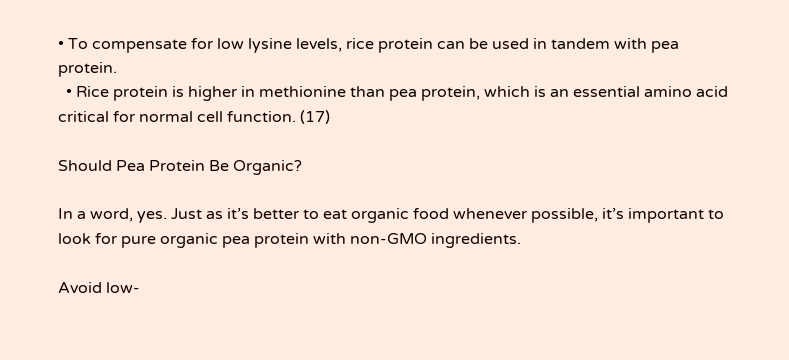• To compensate for low lysine levels, rice protein can be used in tandem with pea protein.
  • Rice protein is higher in methionine than pea protein, which is an essential amino acid critical for normal cell function. (17)

Should Pea Protein Be Organic?

In a word, yes. Just as it’s better to eat organic food whenever possible, it’s important to look for pure organic pea protein with non-GMO ingredients.

Avoid low-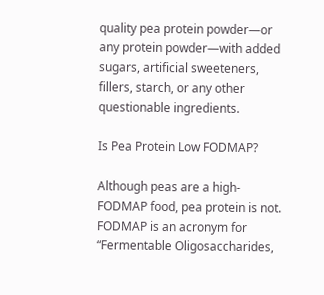quality pea protein powder—or any protein powder—with added sugars, artificial sweeteners, fillers, starch, or any other questionable ingredients.

Is Pea Protein Low FODMAP?

Although peas are a high-FODMAP food, pea protein is not. FODMAP is an acronym for “Fermentable Oligosaccharides,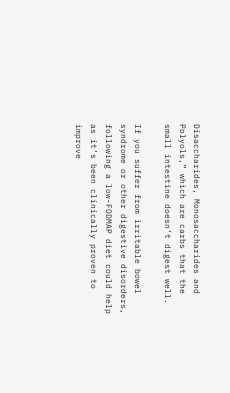Disaccharides, Monosaccharides and Polyols,” which are carbs that the small intestine doesn’t digest well.

If you suffer from irritable bowel syndrome or other digestive disorders, following a low-FODMAP diet could help as it’s been clinically proven to improve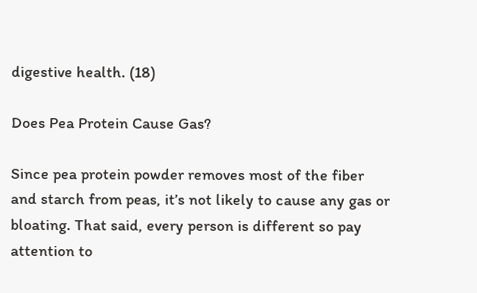digestive health. (18)

Does Pea Protein Cause Gas?

Since pea protein powder removes most of the fiber and starch from peas, it’s not likely to cause any gas or bloating. That said, every person is different so pay attention to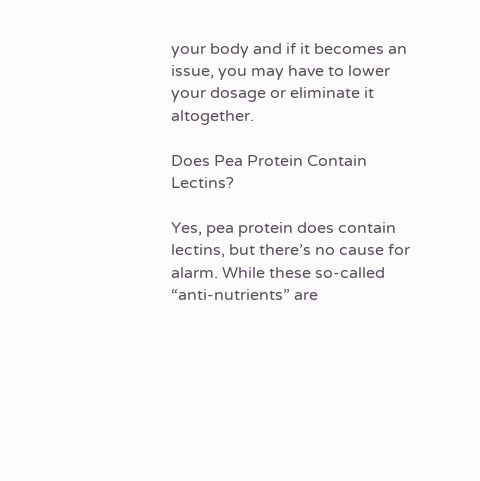your body and if it becomes an issue, you may have to lower your dosage or eliminate it altogether.

Does Pea Protein Contain Lectins?

Yes, pea protein does contain lectins, but there’s no cause for alarm. While these so-called “anti-nutrients” are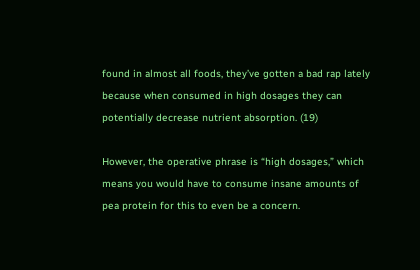found in almost all foods, they’ve gotten a bad rap lately because when consumed in high dosages they can potentially decrease nutrient absorption. (19)

However, the operative phrase is “high dosages,” which means you would have to consume insane amounts of pea protein for this to even be a concern.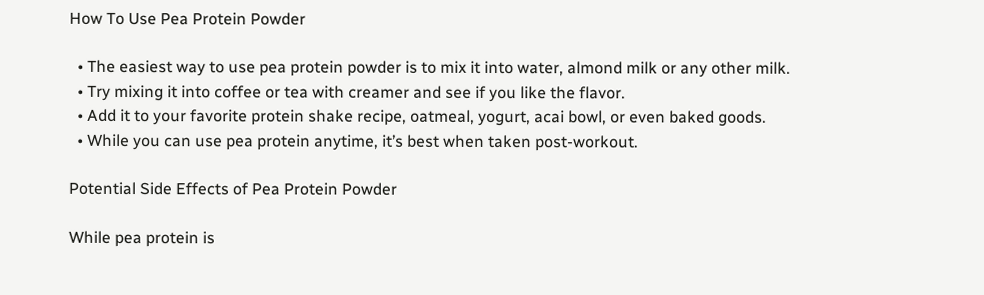How To Use Pea Protein Powder

  • The easiest way to use pea protein powder is to mix it into water, almond milk or any other milk.
  • Try mixing it into coffee or tea with creamer and see if you like the flavor.
  • Add it to your favorite protein shake recipe, oatmeal, yogurt, acai bowl, or even baked goods.
  • While you can use pea protein anytime, it’s best when taken post-workout.

Potential Side Effects of Pea Protein Powder

While pea protein is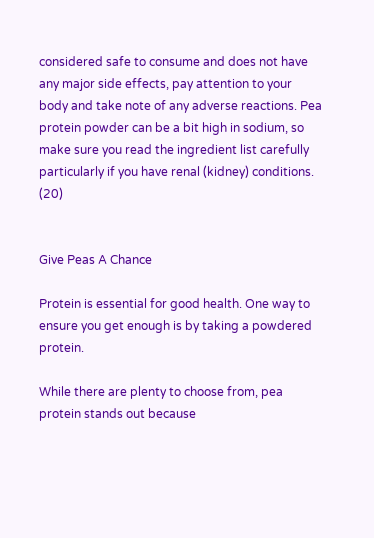considered safe to consume and does not have any major side effects, pay attention to your body and take note of any adverse reactions. Pea protein powder can be a bit high in sodium, so make sure you read the ingredient list carefully particularly if you have renal (kidney) conditions. (20)


Give Peas A Chance

Protein is essential for good health. One way to ensure you get enough is by taking a powdered protein.

While there are plenty to choose from, pea protein stands out because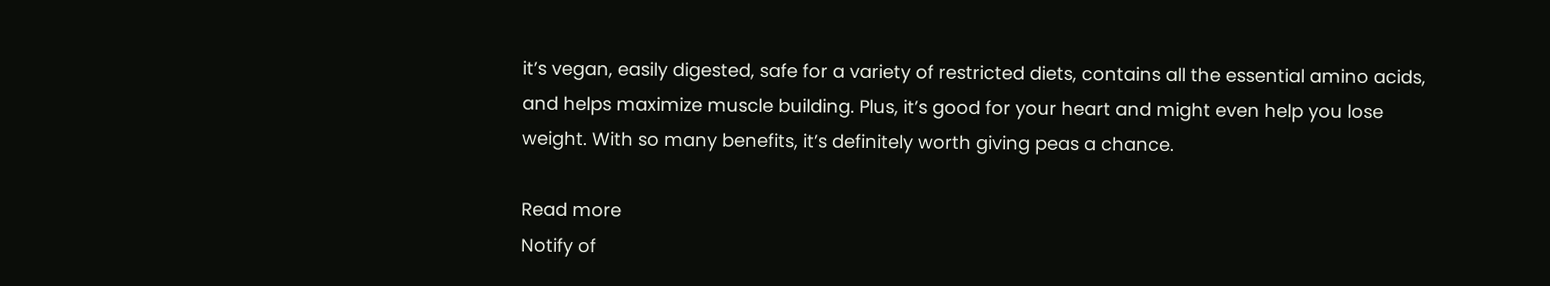it’s vegan, easily digested, safe for a variety of restricted diets, contains all the essential amino acids, and helps maximize muscle building. Plus, it’s good for your heart and might even help you lose weight. With so many benefits, it’s definitely worth giving peas a chance.

Read more
Notify of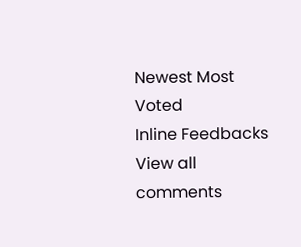Newest Most Voted
Inline Feedbacks
View all comments